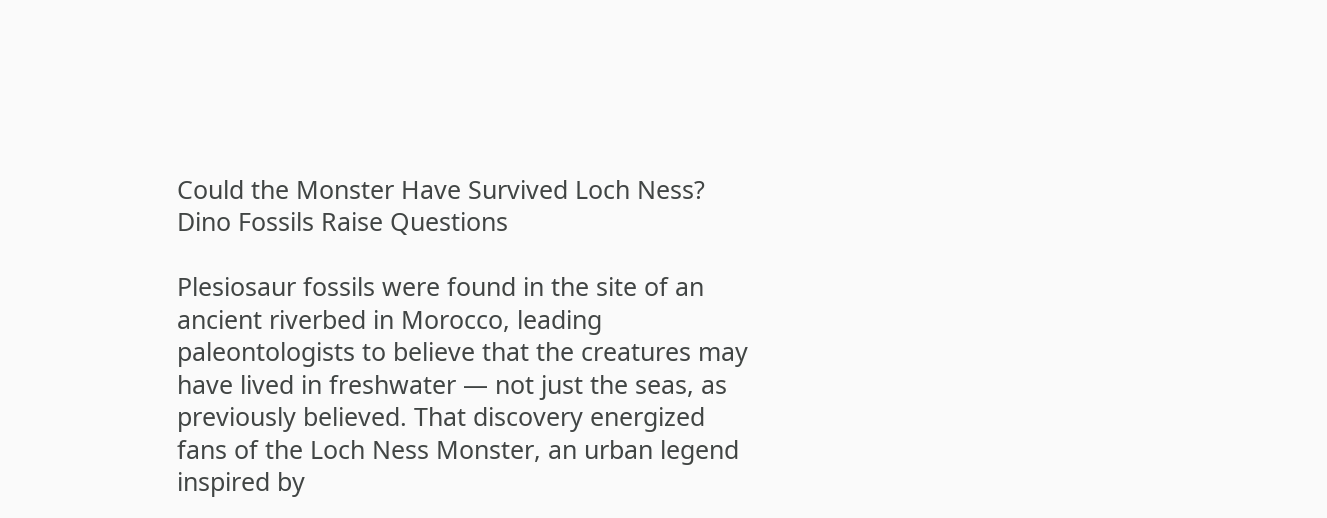Could the Monster Have Survived Loch Ness? Dino Fossils Raise Questions

Plesiosaur fossils were found in the site of an ancient riverbed in Morocco, leading paleontologists to believe that the creatures may have lived in freshwater — not just the seas, as previously believed. That discovery energized fans of the Loch Ness Monster, an urban legend inspired by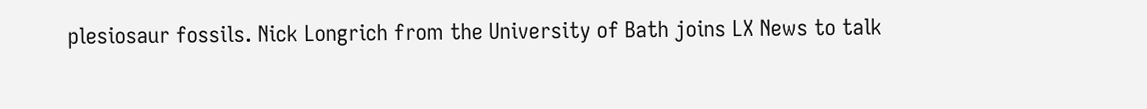plesiosaur fossils. Nick Longrich from the University of Bath joins LX News to talk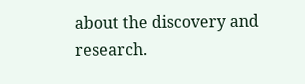about the discovery and research.